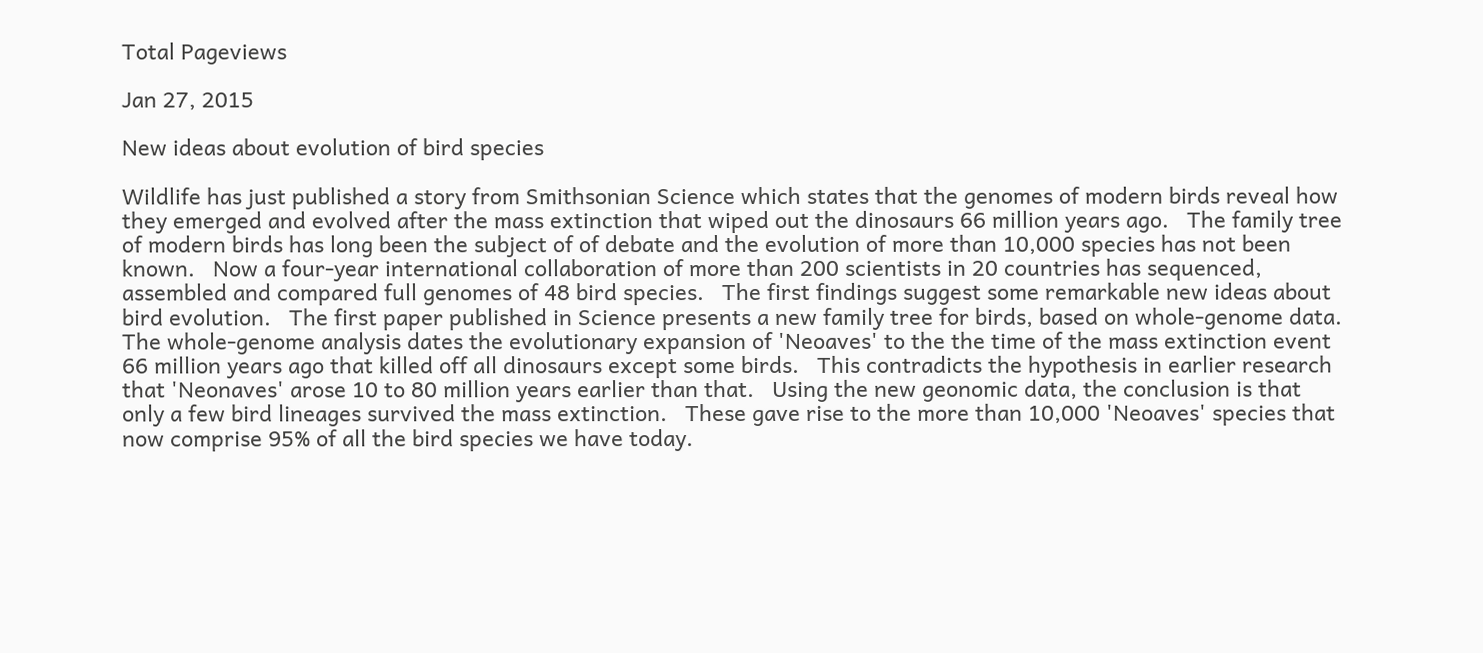Total Pageviews

Jan 27, 2015

New ideas about evolution of bird species

Wildlife has just published a story from Smithsonian Science which states that the genomes of modern birds reveal how they emerged and evolved after the mass extinction that wiped out the dinosaurs 66 million years ago.   The family tree of modern birds has long been the subject of of debate and the evolution of more than 10,000 species has not been known.   Now a four-year international collaboration of more than 200 scientists in 20 countries has sequenced, assembled and compared full genomes of 48 bird species.   The first findings suggest some remarkable new ideas about bird evolution.   The first paper published in Science presents a new family tree for birds, based on whole-genome data.   The whole-genome analysis dates the evolutionary expansion of 'Neoaves' to the the time of the mass extinction event 66 million years ago that killed off all dinosaurs except some birds.   This contradicts the hypothesis in earlier research that 'Neonaves' arose 10 to 80 million years earlier than that.   Using the new geonomic data, the conclusion is that only a few bird lineages survived the mass extinction.   These gave rise to the more than 10,000 'Neoaves' species that now comprise 95% of all the bird species we have today.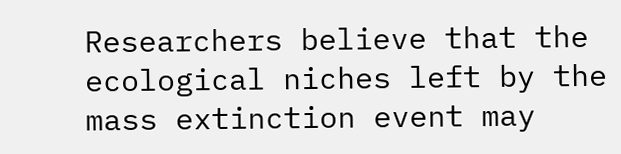Researchers believe that the ecological niches left by the mass extinction event may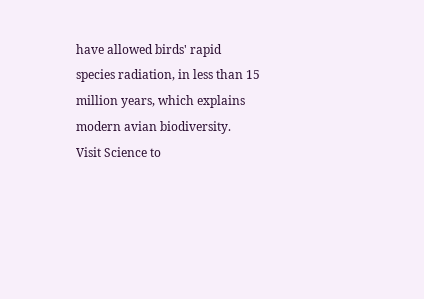have allowed birds' rapid species radiation, in less than 15 million years, which explains modern avian biodiversity.   Visit Science to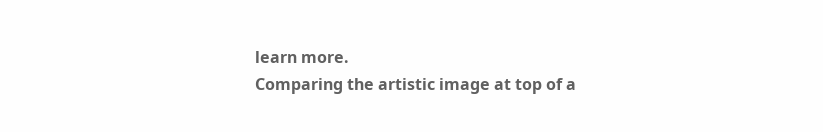learn more.
Comparing the artistic image at top of a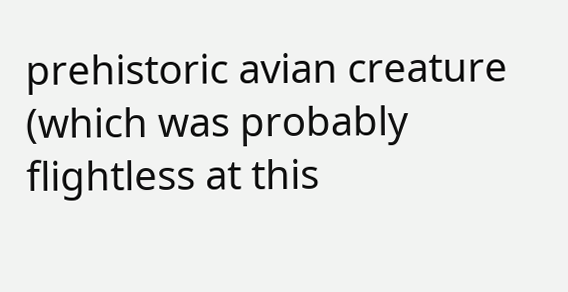prehistoric avian creature (which was probably flightless at this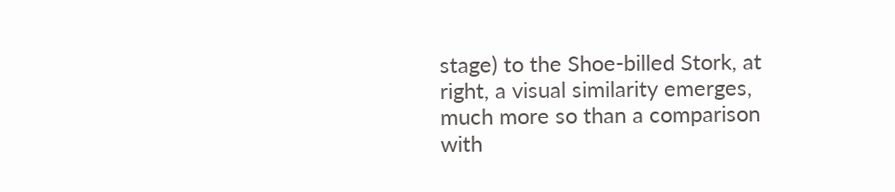stage) to the Shoe-billed Stork, at right, a visual similarity emerges, much more so than a comparison with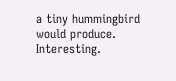a tiny hummingbird would produce.   Interesting.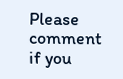Please comment if you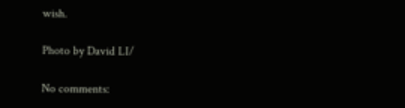wish.

Photo by David LI/

No comments: